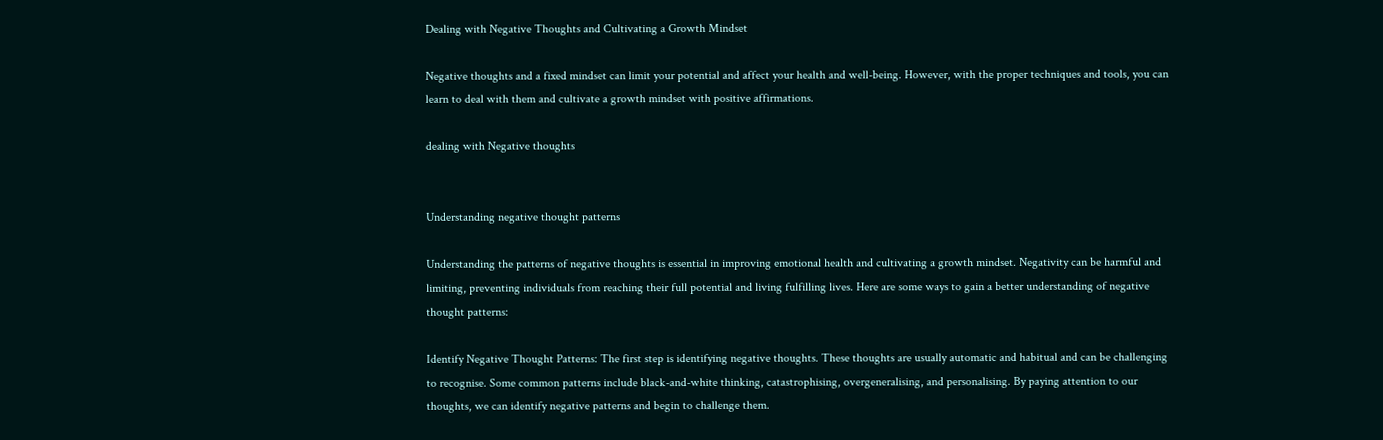Dealing with Negative Thoughts and Cultivating a Growth Mindset

Negative thoughts and a fixed mindset can limit your potential and affect your health and well-being. However, with the proper techniques and tools, you can learn to deal with them and cultivate a growth mindset with positive affirmations.

dealing with Negative thoughts


Understanding negative thought patterns

Understanding the patterns of negative thoughts is essential in improving emotional health and cultivating a growth mindset. Negativity can be harmful and limiting, preventing individuals from reaching their full potential and living fulfilling lives. Here are some ways to gain a better understanding of negative thought patterns:

Identify Negative Thought Patterns: The first step is identifying negative thoughts. These thoughts are usually automatic and habitual and can be challenging to recognise. Some common patterns include black-and-white thinking, catastrophising, overgeneralising, and personalising. By paying attention to our thoughts, we can identify negative patterns and begin to challenge them.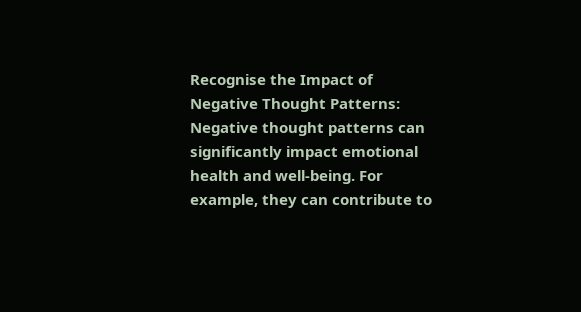Recognise the Impact of Negative Thought Patterns: Negative thought patterns can significantly impact emotional health and well-being. For example, they can contribute to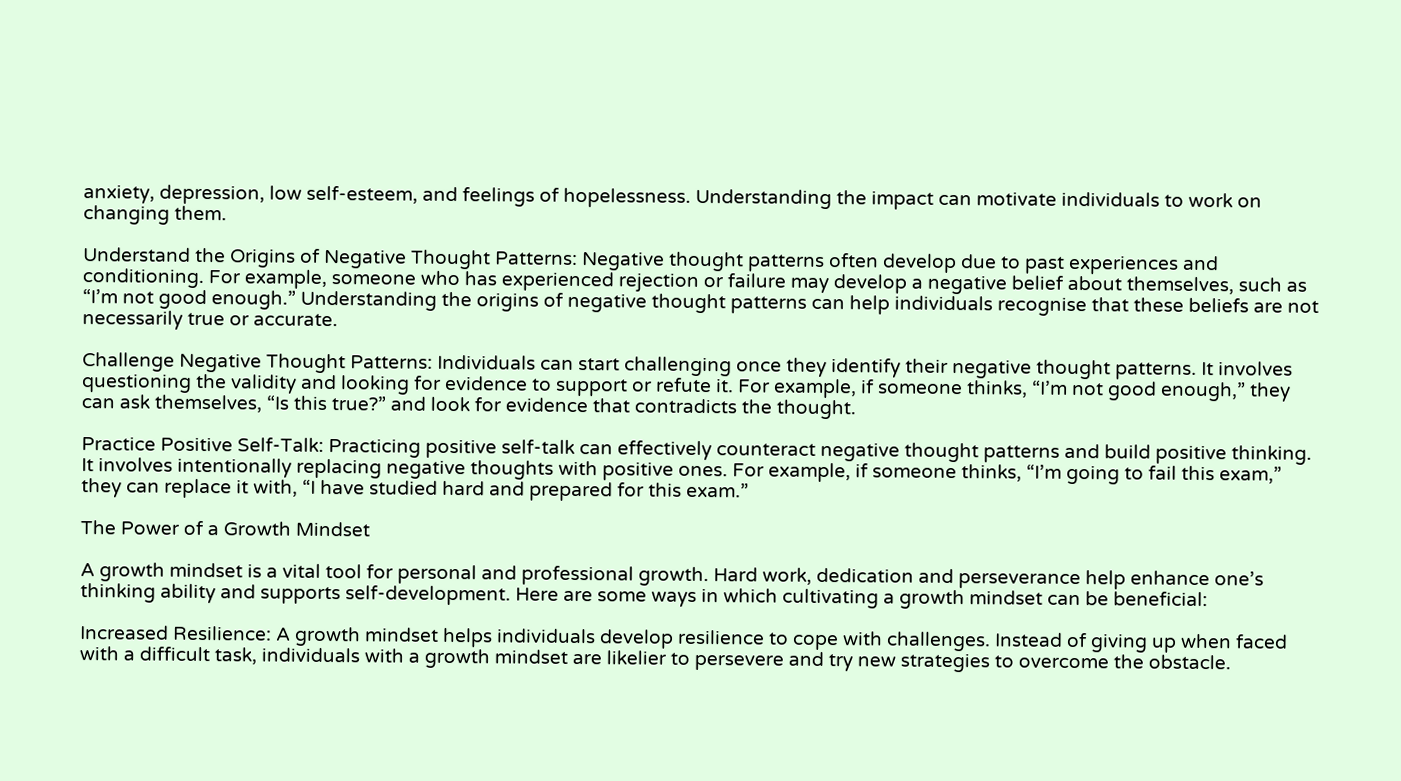anxiety, depression, low self-esteem, and feelings of hopelessness. Understanding the impact can motivate individuals to work on changing them.

Understand the Origins of Negative Thought Patterns: Negative thought patterns often develop due to past experiences and conditioning. For example, someone who has experienced rejection or failure may develop a negative belief about themselves, such as “I’m not good enough.” Understanding the origins of negative thought patterns can help individuals recognise that these beliefs are not necessarily true or accurate.

Challenge Negative Thought Patterns: Individuals can start challenging once they identify their negative thought patterns. It involves questioning the validity and looking for evidence to support or refute it. For example, if someone thinks, “I’m not good enough,” they can ask themselves, “Is this true?” and look for evidence that contradicts the thought.

Practice Positive Self-Talk: Practicing positive self-talk can effectively counteract negative thought patterns and build positive thinking. It involves intentionally replacing negative thoughts with positive ones. For example, if someone thinks, “I’m going to fail this exam,” they can replace it with, “I have studied hard and prepared for this exam.”

The Power of a Growth Mindset

A growth mindset is a vital tool for personal and professional growth. Hard work, dedication and perseverance help enhance one’s thinking ability and supports self-development. Here are some ways in which cultivating a growth mindset can be beneficial:

Increased Resilience: A growth mindset helps individuals develop resilience to cope with challenges. Instead of giving up when faced with a difficult task, individuals with a growth mindset are likelier to persevere and try new strategies to overcome the obstacle.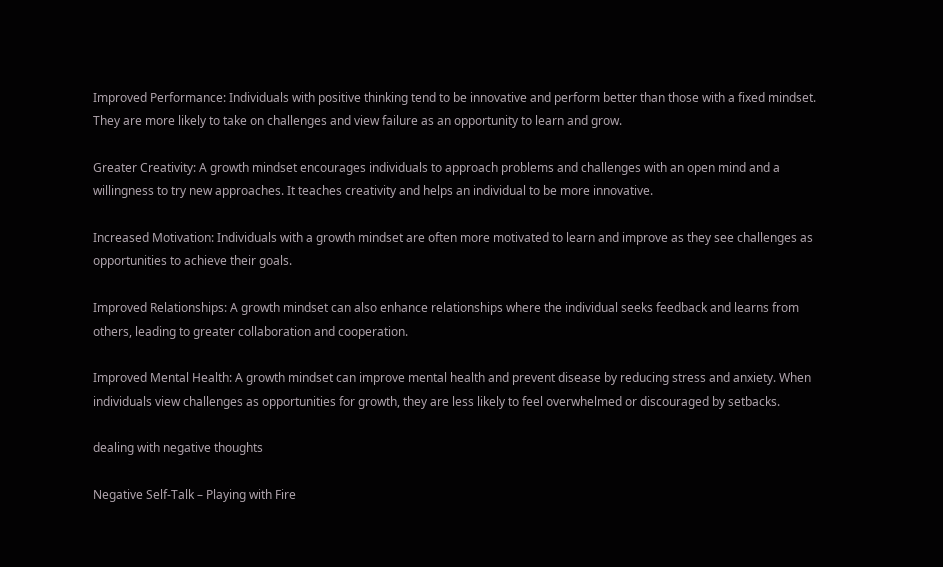Improved Performance: Individuals with positive thinking tend to be innovative and perform better than those with a fixed mindset. They are more likely to take on challenges and view failure as an opportunity to learn and grow.

Greater Creativity: A growth mindset encourages individuals to approach problems and challenges with an open mind and a willingness to try new approaches. It teaches creativity and helps an individual to be more innovative.

Increased Motivation: Individuals with a growth mindset are often more motivated to learn and improve as they see challenges as opportunities to achieve their goals.

Improved Relationships: A growth mindset can also enhance relationships where the individual seeks feedback and learns from others, leading to greater collaboration and cooperation.

Improved Mental Health: A growth mindset can improve mental health and prevent disease by reducing stress and anxiety. When individuals view challenges as opportunities for growth, they are less likely to feel overwhelmed or discouraged by setbacks.

dealing with negative thoughts

Negative Self-Talk – Playing with Fire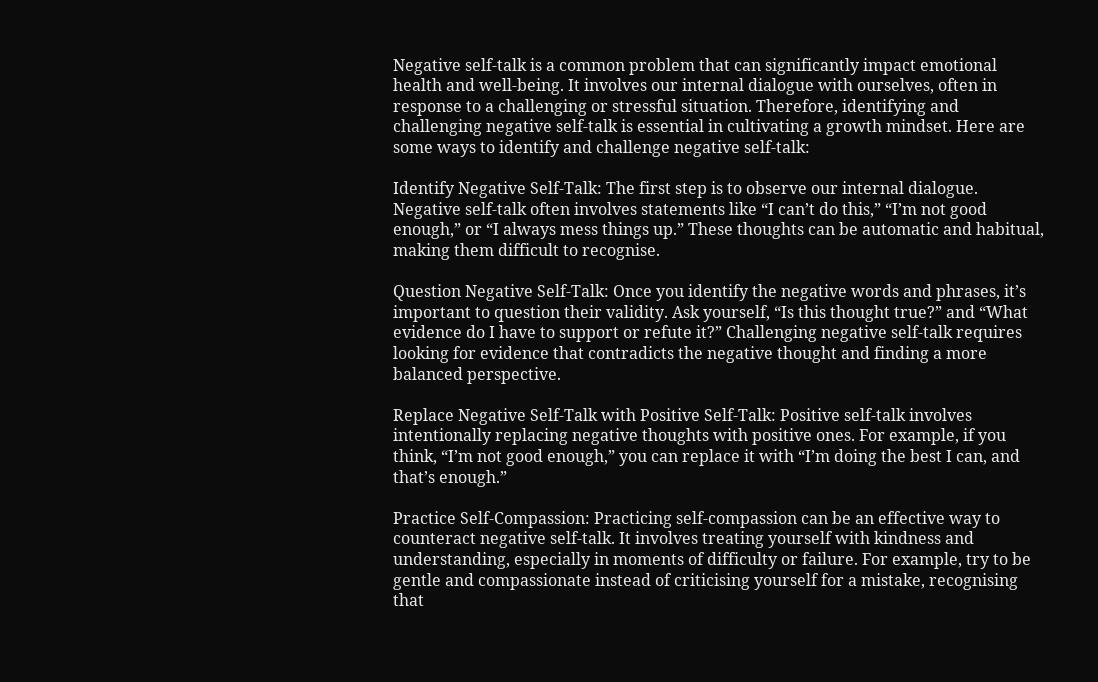Negative self-talk is a common problem that can significantly impact emotional health and well-being. It involves our internal dialogue with ourselves, often in response to a challenging or stressful situation. Therefore, identifying and challenging negative self-talk is essential in cultivating a growth mindset. Here are some ways to identify and challenge negative self-talk:

Identify Negative Self-Talk: The first step is to observe our internal dialogue. Negative self-talk often involves statements like “I can’t do this,” “I’m not good enough,” or “I always mess things up.” These thoughts can be automatic and habitual, making them difficult to recognise.

Question Negative Self-Talk: Once you identify the negative words and phrases, it’s important to question their validity. Ask yourself, “Is this thought true?” and “What evidence do I have to support or refute it?” Challenging negative self-talk requires looking for evidence that contradicts the negative thought and finding a more balanced perspective.

Replace Negative Self-Talk with Positive Self-Talk: Positive self-talk involves intentionally replacing negative thoughts with positive ones. For example, if you think, “I’m not good enough,” you can replace it with “I’m doing the best I can, and that’s enough.”

Practice Self-Compassion: Practicing self-compassion can be an effective way to counteract negative self-talk. It involves treating yourself with kindness and understanding, especially in moments of difficulty or failure. For example, try to be gentle and compassionate instead of criticising yourself for a mistake, recognising that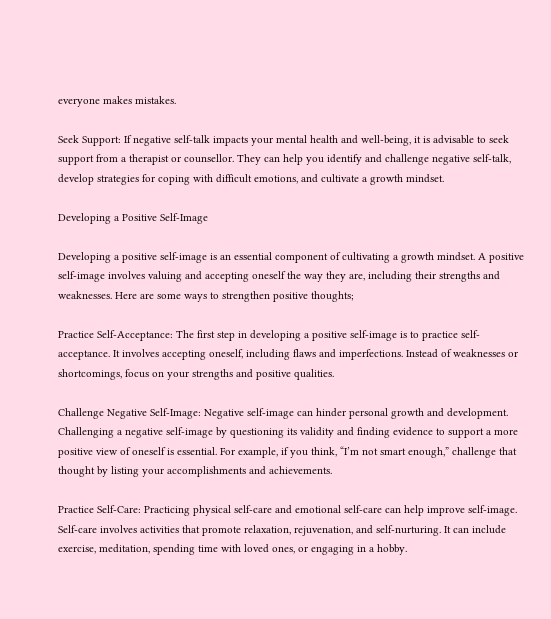everyone makes mistakes.

Seek Support: If negative self-talk impacts your mental health and well-being, it is advisable to seek support from a therapist or counsellor. They can help you identify and challenge negative self-talk, develop strategies for coping with difficult emotions, and cultivate a growth mindset.

Developing a Positive Self-Image

Developing a positive self-image is an essential component of cultivating a growth mindset. A positive self-image involves valuing and accepting oneself the way they are, including their strengths and weaknesses. Here are some ways to strengthen positive thoughts;

Practice Self-Acceptance: The first step in developing a positive self-image is to practice self-acceptance. It involves accepting oneself, including flaws and imperfections. Instead of weaknesses or shortcomings, focus on your strengths and positive qualities.

Challenge Negative Self-Image: Negative self-image can hinder personal growth and development. Challenging a negative self-image by questioning its validity and finding evidence to support a more positive view of oneself is essential. For example, if you think, “I’m not smart enough,” challenge that thought by listing your accomplishments and achievements.

Practice Self-Care: Practicing physical self-care and emotional self-care can help improve self-image. Self-care involves activities that promote relaxation, rejuvenation, and self-nurturing. It can include exercise, meditation, spending time with loved ones, or engaging in a hobby.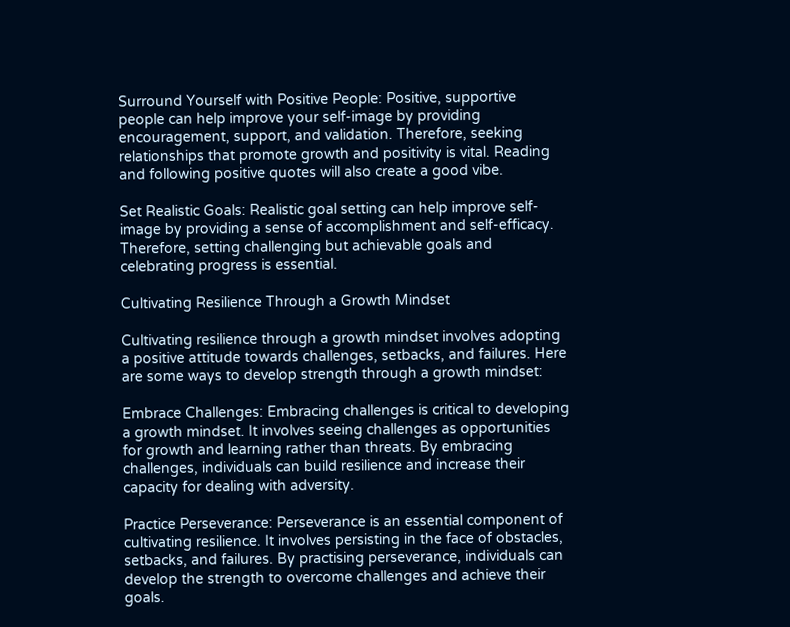Surround Yourself with Positive People: Positive, supportive people can help improve your self-image by providing encouragement, support, and validation. Therefore, seeking relationships that promote growth and positivity is vital. Reading and following positive quotes will also create a good vibe.

Set Realistic Goals: Realistic goal setting can help improve self-image by providing a sense of accomplishment and self-efficacy. Therefore, setting challenging but achievable goals and celebrating progress is essential.

Cultivating Resilience Through a Growth Mindset

Cultivating resilience through a growth mindset involves adopting a positive attitude towards challenges, setbacks, and failures. Here are some ways to develop strength through a growth mindset:

Embrace Challenges: Embracing challenges is critical to developing a growth mindset. It involves seeing challenges as opportunities for growth and learning rather than threats. By embracing challenges, individuals can build resilience and increase their capacity for dealing with adversity.

Practice Perseverance: Perseverance is an essential component of cultivating resilience. It involves persisting in the face of obstacles, setbacks, and failures. By practising perseverance, individuals can develop the strength to overcome challenges and achieve their goals.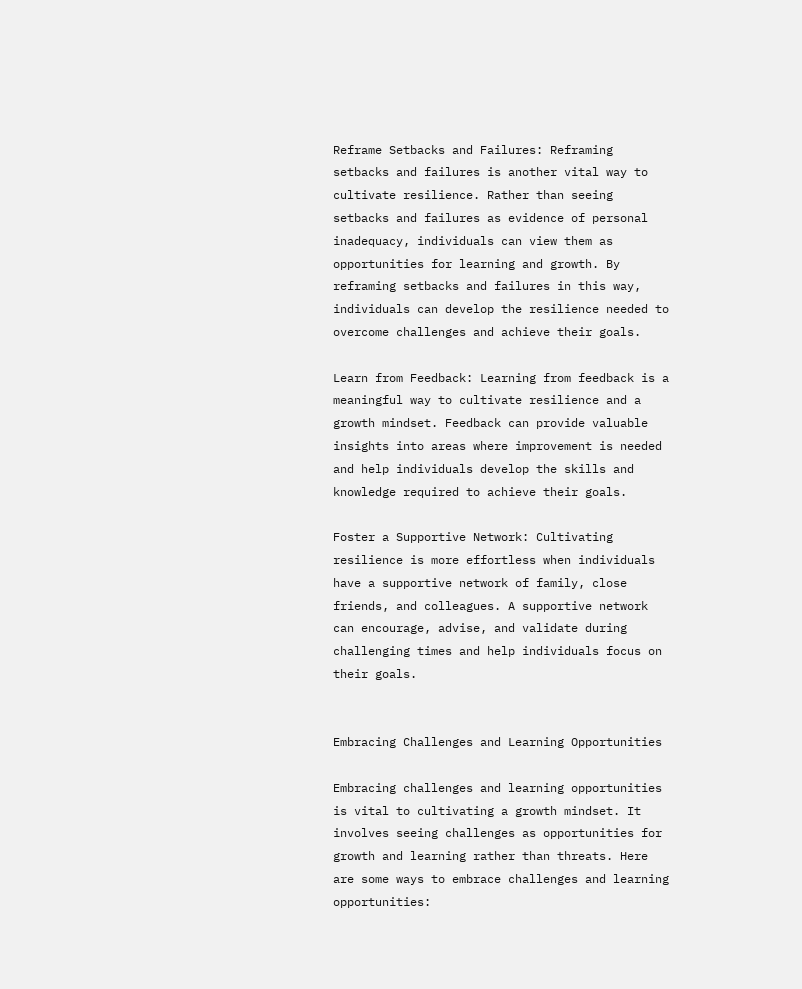Reframe Setbacks and Failures: Reframing setbacks and failures is another vital way to cultivate resilience. Rather than seeing setbacks and failures as evidence of personal inadequacy, individuals can view them as opportunities for learning and growth. By reframing setbacks and failures in this way, individuals can develop the resilience needed to overcome challenges and achieve their goals.

Learn from Feedback: Learning from feedback is a meaningful way to cultivate resilience and a growth mindset. Feedback can provide valuable insights into areas where improvement is needed and help individuals develop the skills and knowledge required to achieve their goals.

Foster a Supportive Network: Cultivating resilience is more effortless when individuals have a supportive network of family, close friends, and colleagues. A supportive network can encourage, advise, and validate during challenging times and help individuals focus on their goals.


Embracing Challenges and Learning Opportunities

Embracing challenges and learning opportunities is vital to cultivating a growth mindset. It involves seeing challenges as opportunities for growth and learning rather than threats. Here are some ways to embrace challenges and learning opportunities: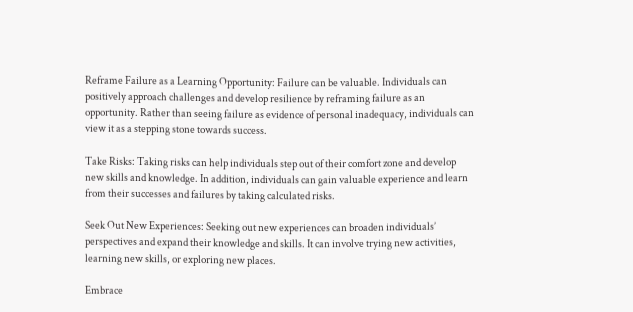Reframe Failure as a Learning Opportunity: Failure can be valuable. Individuals can positively approach challenges and develop resilience by reframing failure as an opportunity. Rather than seeing failure as evidence of personal inadequacy, individuals can view it as a stepping stone towards success.

Take Risks: Taking risks can help individuals step out of their comfort zone and develop new skills and knowledge. In addition, individuals can gain valuable experience and learn from their successes and failures by taking calculated risks.

Seek Out New Experiences: Seeking out new experiences can broaden individuals’ perspectives and expand their knowledge and skills. It can involve trying new activities, learning new skills, or exploring new places.

Embrace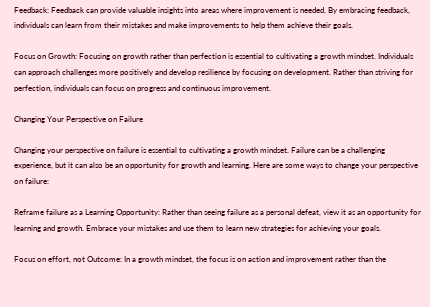Feedback: Feedback can provide valuable insights into areas where improvement is needed. By embracing feedback, individuals can learn from their mistakes and make improvements to help them achieve their goals.

Focus on Growth: Focusing on growth rather than perfection is essential to cultivating a growth mindset. Individuals can approach challenges more positively and develop resilience by focusing on development. Rather than striving for perfection, individuals can focus on progress and continuous improvement.

Changing Your Perspective on Failure

Changing your perspective on failure is essential to cultivating a growth mindset. Failure can be a challenging experience, but it can also be an opportunity for growth and learning. Here are some ways to change your perspective on failure:

Reframe failure as a Learning Opportunity: Rather than seeing failure as a personal defeat, view it as an opportunity for learning and growth. Embrace your mistakes and use them to learn new strategies for achieving your goals.

Focus on effort, not Outcome: In a growth mindset, the focus is on action and improvement rather than the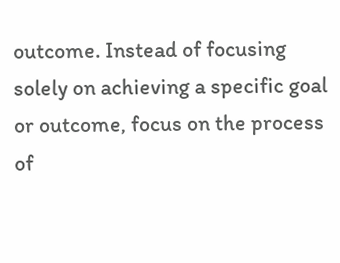outcome. Instead of focusing solely on achieving a specific goal or outcome, focus on the process of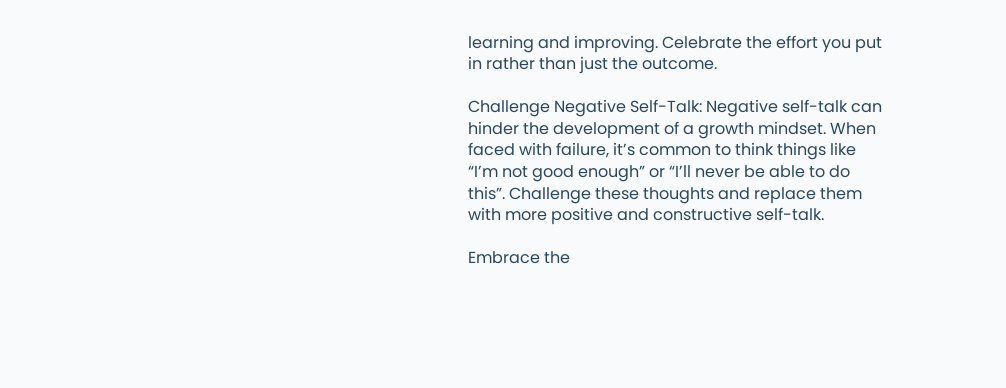learning and improving. Celebrate the effort you put in rather than just the outcome.

Challenge Negative Self-Talk: Negative self-talk can hinder the development of a growth mindset. When faced with failure, it’s common to think things like “I’m not good enough” or “I’ll never be able to do this”. Challenge these thoughts and replace them with more positive and constructive self-talk.

Embrace the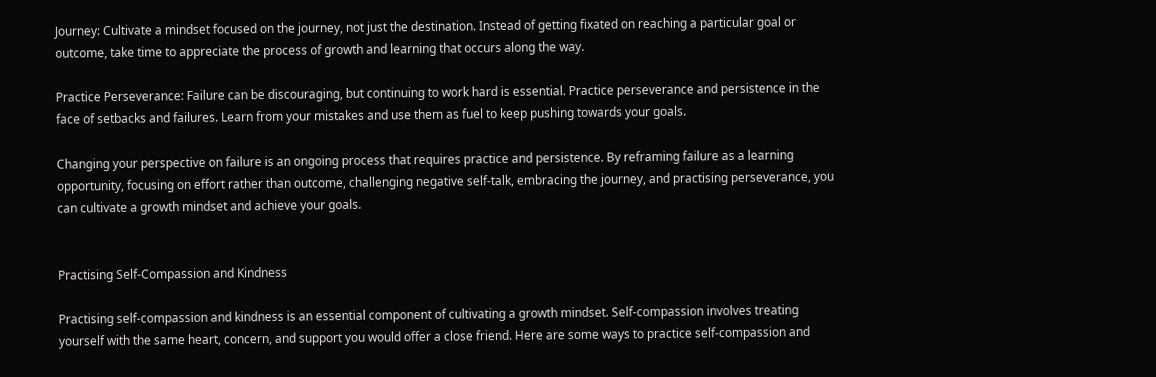Journey: Cultivate a mindset focused on the journey, not just the destination. Instead of getting fixated on reaching a particular goal or outcome, take time to appreciate the process of growth and learning that occurs along the way.

Practice Perseverance: Failure can be discouraging, but continuing to work hard is essential. Practice perseverance and persistence in the face of setbacks and failures. Learn from your mistakes and use them as fuel to keep pushing towards your goals.

Changing your perspective on failure is an ongoing process that requires practice and persistence. By reframing failure as a learning opportunity, focusing on effort rather than outcome, challenging negative self-talk, embracing the journey, and practising perseverance, you can cultivate a growth mindset and achieve your goals.


Practising Self-Compassion and Kindness

Practising self-compassion and kindness is an essential component of cultivating a growth mindset. Self-compassion involves treating yourself with the same heart, concern, and support you would offer a close friend. Here are some ways to practice self-compassion and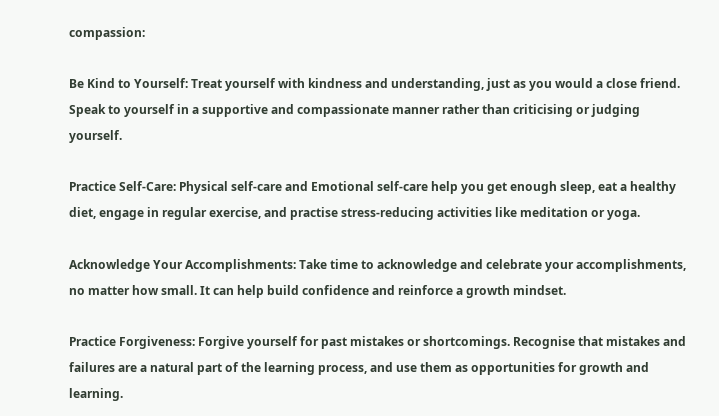compassion:

Be Kind to Yourself: Treat yourself with kindness and understanding, just as you would a close friend. Speak to yourself in a supportive and compassionate manner rather than criticising or judging yourself.

Practice Self-Care: Physical self-care and Emotional self-care help you get enough sleep, eat a healthy diet, engage in regular exercise, and practise stress-reducing activities like meditation or yoga.

Acknowledge Your Accomplishments: Take time to acknowledge and celebrate your accomplishments, no matter how small. It can help build confidence and reinforce a growth mindset.

Practice Forgiveness: Forgive yourself for past mistakes or shortcomings. Recognise that mistakes and failures are a natural part of the learning process, and use them as opportunities for growth and learning.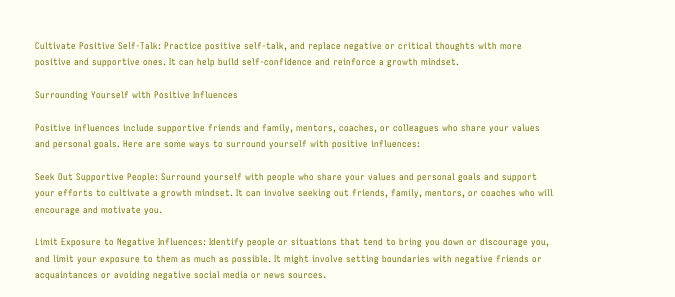Cultivate Positive Self-Talk: Practice positive self-talk, and replace negative or critical thoughts with more positive and supportive ones. It can help build self-confidence and reinforce a growth mindset.

Surrounding Yourself with Positive Influences

Positive influences include supportive friends and family, mentors, coaches, or colleagues who share your values and personal goals. Here are some ways to surround yourself with positive influences:

Seek Out Supportive People: Surround yourself with people who share your values and personal goals and support your efforts to cultivate a growth mindset. It can involve seeking out friends, family, mentors, or coaches who will encourage and motivate you.

Limit Exposure to Negative Influences: Identify people or situations that tend to bring you down or discourage you, and limit your exposure to them as much as possible. It might involve setting boundaries with negative friends or acquaintances or avoiding negative social media or news sources.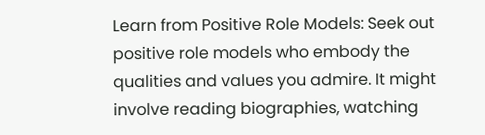Learn from Positive Role Models: Seek out positive role models who embody the qualities and values you admire. It might involve reading biographies, watching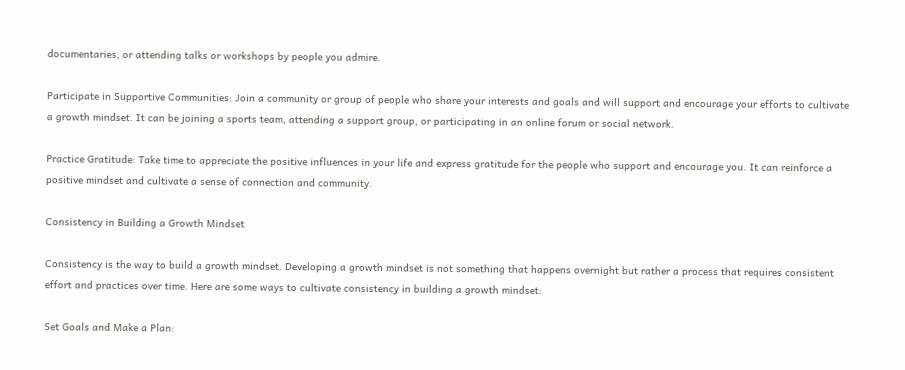documentaries, or attending talks or workshops by people you admire.

Participate in Supportive Communities: Join a community or group of people who share your interests and goals and will support and encourage your efforts to cultivate a growth mindset. It can be joining a sports team, attending a support group, or participating in an online forum or social network.

Practice Gratitude: Take time to appreciate the positive influences in your life and express gratitude for the people who support and encourage you. It can reinforce a positive mindset and cultivate a sense of connection and community.

Consistency in Building a Growth Mindset

Consistency is the way to build a growth mindset. Developing a growth mindset is not something that happens overnight but rather a process that requires consistent effort and practices over time. Here are some ways to cultivate consistency in building a growth mindset:

Set Goals and Make a Plan: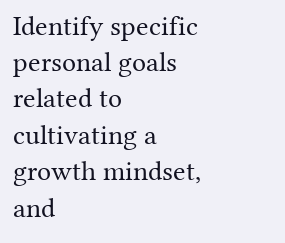Identify specific personal goals related to cultivating a growth mindset, and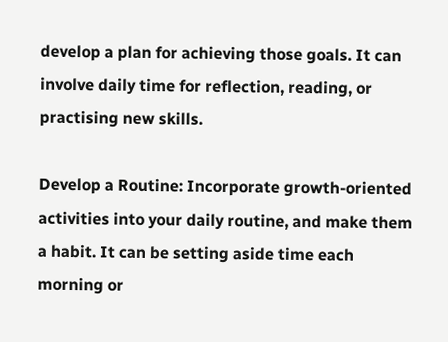develop a plan for achieving those goals. It can involve daily time for reflection, reading, or practising new skills.

Develop a Routine: Incorporate growth-oriented activities into your daily routine, and make them a habit. It can be setting aside time each morning or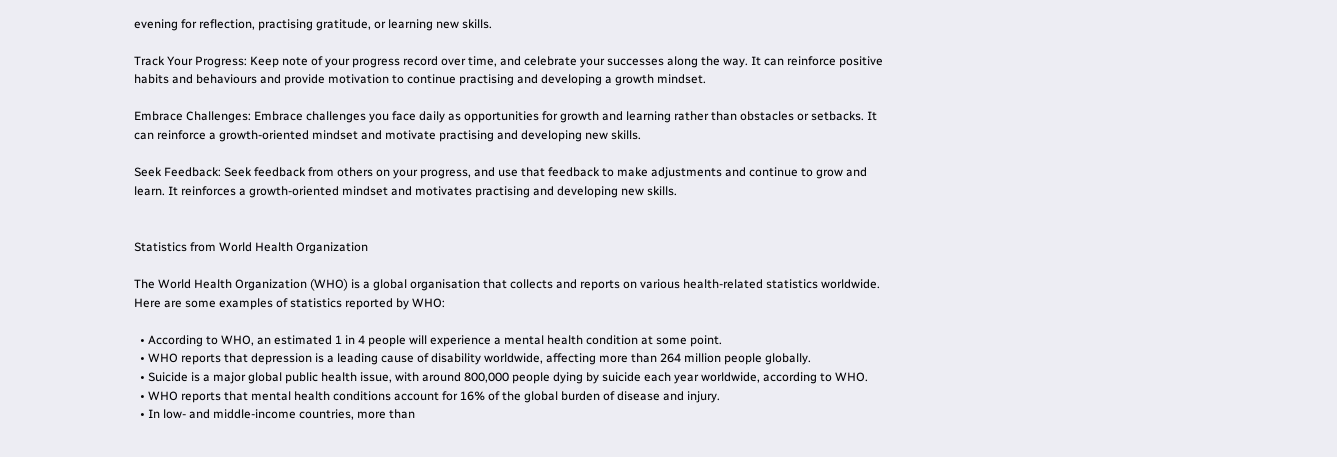evening for reflection, practising gratitude, or learning new skills.

Track Your Progress: Keep note of your progress record over time, and celebrate your successes along the way. It can reinforce positive habits and behaviours and provide motivation to continue practising and developing a growth mindset.

Embrace Challenges: Embrace challenges you face daily as opportunities for growth and learning rather than obstacles or setbacks. It can reinforce a growth-oriented mindset and motivate practising and developing new skills.

Seek Feedback: Seek feedback from others on your progress, and use that feedback to make adjustments and continue to grow and learn. It reinforces a growth-oriented mindset and motivates practising and developing new skills.


Statistics from World Health Organization

The World Health Organization (WHO) is a global organisation that collects and reports on various health-related statistics worldwide. Here are some examples of statistics reported by WHO:

  • According to WHO, an estimated 1 in 4 people will experience a mental health condition at some point.
  • WHO reports that depression is a leading cause of disability worldwide, affecting more than 264 million people globally.
  • Suicide is a major global public health issue, with around 800,000 people dying by suicide each year worldwide, according to WHO.
  • WHO reports that mental health conditions account for 16% of the global burden of disease and injury.
  • In low- and middle-income countries, more than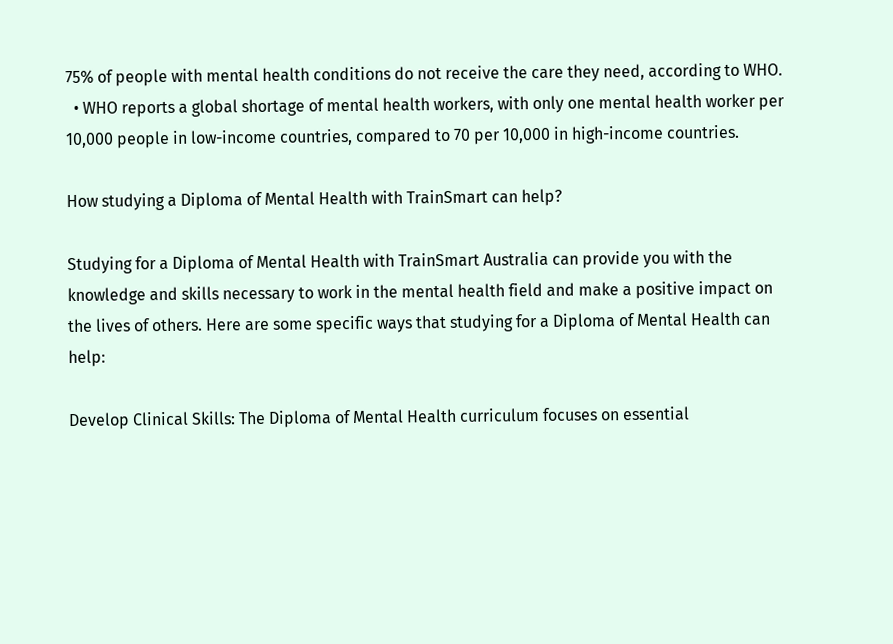75% of people with mental health conditions do not receive the care they need, according to WHO.
  • WHO reports a global shortage of mental health workers, with only one mental health worker per 10,000 people in low-income countries, compared to 70 per 10,000 in high-income countries.

How studying a Diploma of Mental Health with TrainSmart can help?

Studying for a Diploma of Mental Health with TrainSmart Australia can provide you with the knowledge and skills necessary to work in the mental health field and make a positive impact on the lives of others. Here are some specific ways that studying for a Diploma of Mental Health can help:

Develop Clinical Skills: The Diploma of Mental Health curriculum focuses on essential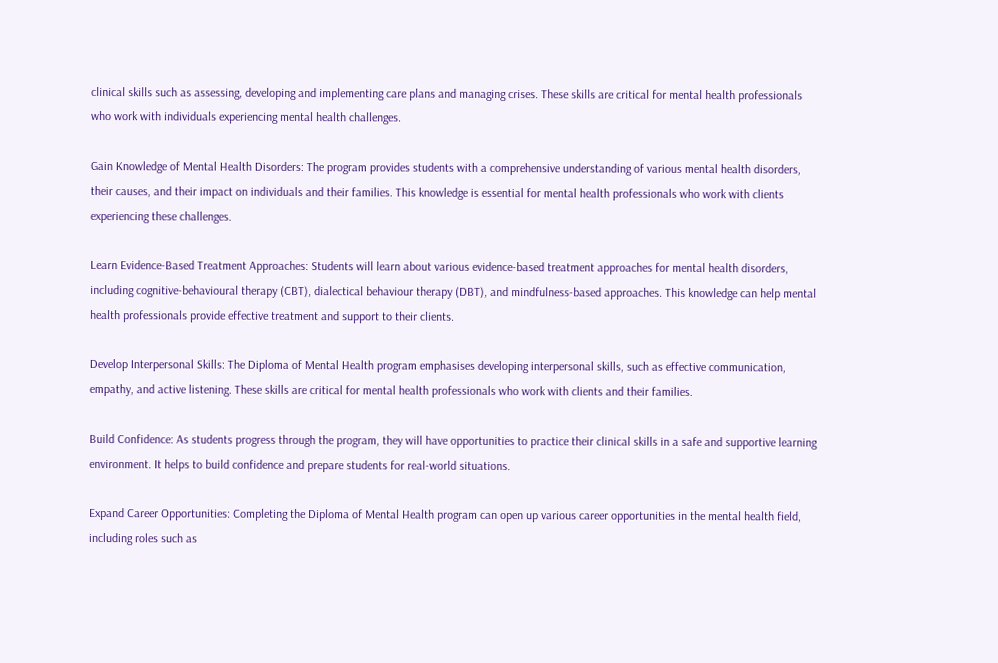clinical skills such as assessing, developing and implementing care plans and managing crises. These skills are critical for mental health professionals who work with individuals experiencing mental health challenges.

Gain Knowledge of Mental Health Disorders: The program provides students with a comprehensive understanding of various mental health disorders, their causes, and their impact on individuals and their families. This knowledge is essential for mental health professionals who work with clients experiencing these challenges.

Learn Evidence-Based Treatment Approaches: Students will learn about various evidence-based treatment approaches for mental health disorders, including cognitive-behavioural therapy (CBT), dialectical behaviour therapy (DBT), and mindfulness-based approaches. This knowledge can help mental health professionals provide effective treatment and support to their clients.

Develop Interpersonal Skills: The Diploma of Mental Health program emphasises developing interpersonal skills, such as effective communication, empathy, and active listening. These skills are critical for mental health professionals who work with clients and their families.

Build Confidence: As students progress through the program, they will have opportunities to practice their clinical skills in a safe and supportive learning environment. It helps to build confidence and prepare students for real-world situations.

Expand Career Opportunities: Completing the Diploma of Mental Health program can open up various career opportunities in the mental health field, including roles such as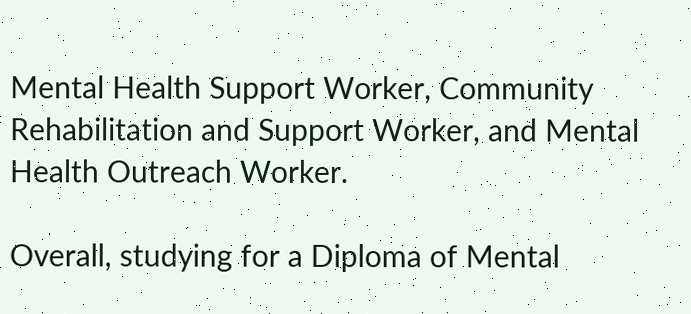Mental Health Support Worker, Community Rehabilitation and Support Worker, and Mental Health Outreach Worker.

Overall, studying for a Diploma of Mental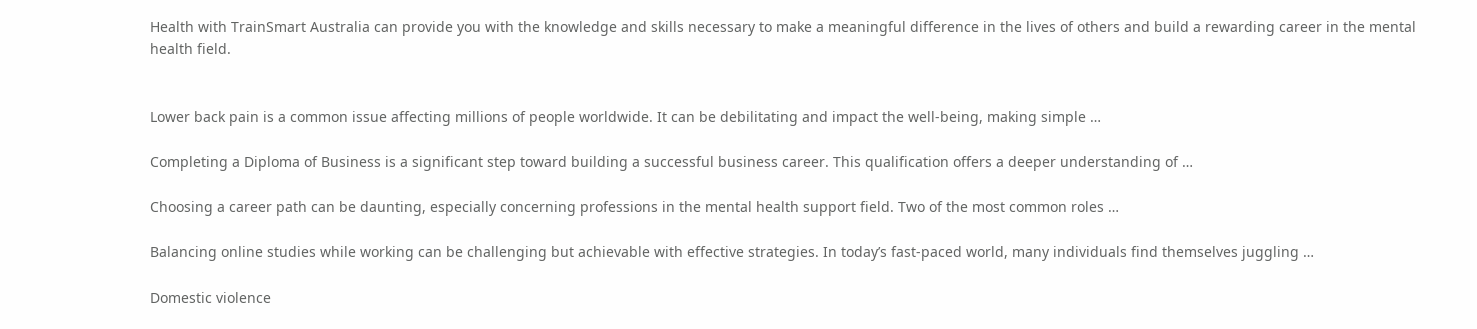Health with TrainSmart Australia can provide you with the knowledge and skills necessary to make a meaningful difference in the lives of others and build a rewarding career in the mental health field.


Lower back pain is a common issue affecting millions of people worldwide. It can be debilitating and impact the well-being, making simple …

Completing a Diploma of Business is a significant step toward building a successful business career. This qualification offers a deeper understanding of …

Choosing a career path can be daunting, especially concerning professions in the mental health support field. Two of the most common roles …

Balancing online studies while working can be challenging but achievable with effective strategies. In today’s fast-paced world, many individuals find themselves juggling …

Domestic violence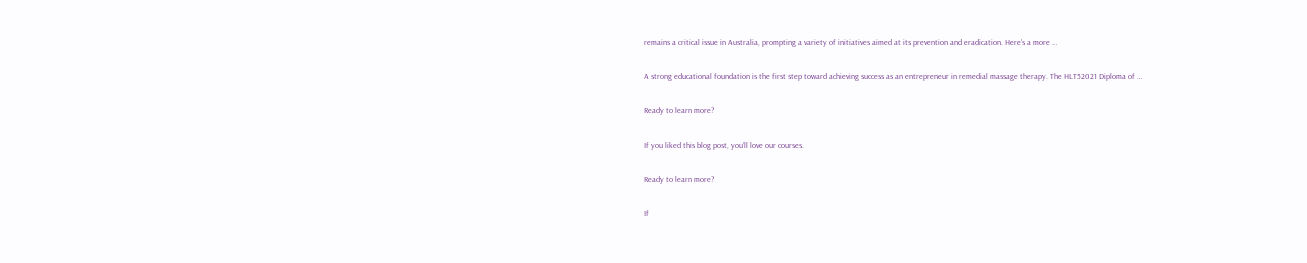remains a critical issue in Australia, prompting a variety of initiatives aimed at its prevention and eradication. Here’s a more …

A strong educational foundation is the first step toward achieving success as an entrepreneur in remedial massage therapy. The HLT52021 Diploma of …

Ready to learn more?

If you liked this blog post, you’ll love our courses.

Ready to learn more?

If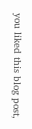you liked this blog post,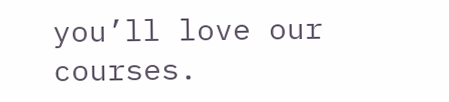you’ll love our courses.